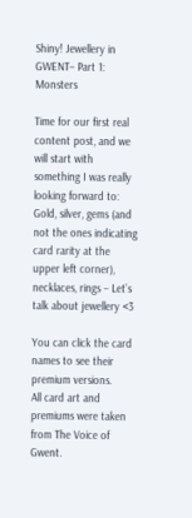Shiny! Jewellery in GWENT– Part 1: Monsters

Time for our first real content post, and we will start with something I was really looking forward to: Gold, silver, gems (and not the ones indicating card rarity at the upper left corner), necklaces, rings – Let’s talk about jewellery <3

You can click the card names to see their premium versions.
All card art and premiums were taken from The Voice of Gwent.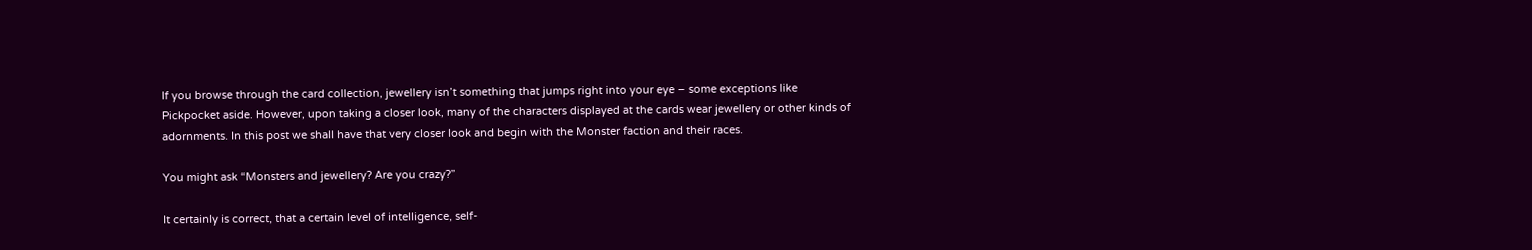If you browse through the card collection, jewellery isn’t something that jumps right into your eye – some exceptions like Pickpocket aside. However, upon taking a closer look, many of the characters displayed at the cards wear jewellery or other kinds of adornments. In this post we shall have that very closer look and begin with the Monster faction and their races.

You might ask “Monsters and jewellery? Are you crazy?”

It certainly is correct, that a certain level of intelligence, self-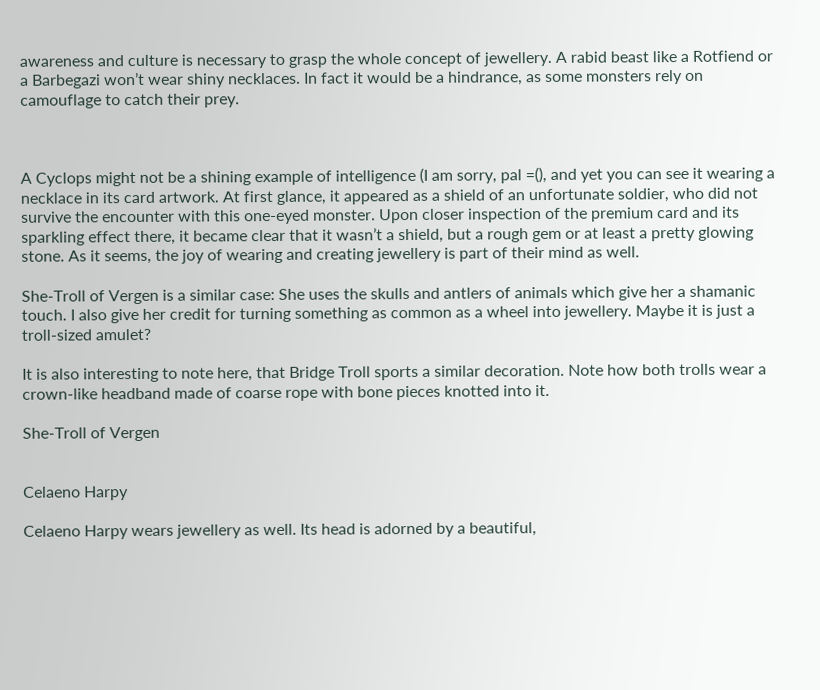awareness and culture is necessary to grasp the whole concept of jewellery. A rabid beast like a Rotfiend or a Barbegazi won’t wear shiny necklaces. In fact it would be a hindrance, as some monsters rely on camouflage to catch their prey.



A Cyclops might not be a shining example of intelligence (I am sorry, pal =(), and yet you can see it wearing a necklace in its card artwork. At first glance, it appeared as a shield of an unfortunate soldier, who did not survive the encounter with this one-eyed monster. Upon closer inspection of the premium card and its sparkling effect there, it became clear that it wasn’t a shield, but a rough gem or at least a pretty glowing stone. As it seems, the joy of wearing and creating jewellery is part of their mind as well.

She-Troll of Vergen is a similar case: She uses the skulls and antlers of animals which give her a shamanic touch. I also give her credit for turning something as common as a wheel into jewellery. Maybe it is just a troll-sized amulet?

It is also interesting to note here, that Bridge Troll sports a similar decoration. Note how both trolls wear a crown-like headband made of coarse rope with bone pieces knotted into it.

She-Troll of Vergen


Celaeno Harpy

Celaeno Harpy wears jewellery as well. Its head is adorned by a beautiful,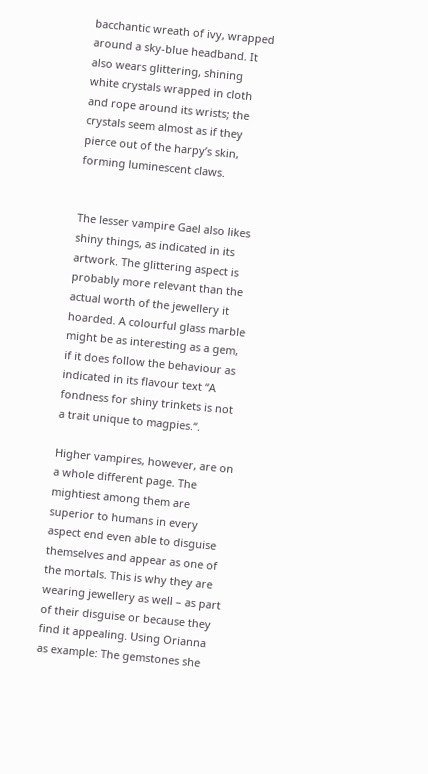bacchantic wreath of ivy, wrapped around a sky-blue headband. It also wears glittering, shining white crystals wrapped in cloth and rope around its wrists; the crystals seem almost as if they pierce out of the harpy’s skin, forming luminescent claws.


The lesser vampire Gael also likes shiny things, as indicated in its artwork. The glittering aspect is probably more relevant than the actual worth of the jewellery it hoarded. A colourful glass marble might be as interesting as a gem, if it does follow the behaviour as indicated in its flavour text “A fondness for shiny trinkets is not a trait unique to magpies.“.

Higher vampires, however, are on a whole different page. The mightiest among them are superior to humans in every aspect end even able to disguise themselves and appear as one of the mortals. This is why they are wearing jewellery as well – as part of their disguise or because they find it appealing. Using Orianna as example: The gemstones she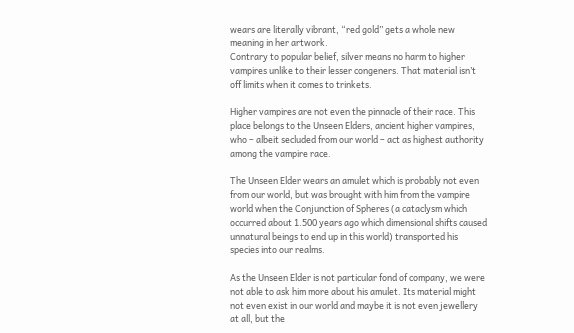wears are literally vibrant, “red gold” gets a whole new meaning in her artwork.
Contrary to popular belief, silver means no harm to higher vampires unlike to their lesser congeners. That material isn’t off limits when it comes to trinkets.

Higher vampires are not even the pinnacle of their race. This place belongs to the Unseen Elders, ancient higher vampires, who – albeit secluded from our world – act as highest authority among the vampire race.

The Unseen Elder wears an amulet which is probably not even from our world, but was brought with him from the vampire world when the Conjunction of Spheres (a cataclysm which occurred about 1.500 years ago which dimensional shifts caused unnatural beings to end up in this world) transported his species into our realms.

As the Unseen Elder is not particular fond of company, we were not able to ask him more about his amulet. Its material might not even exist in our world and maybe it is not even jewellery at all, but the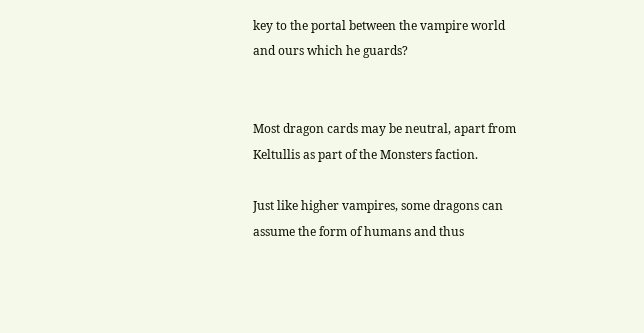key to the portal between the vampire world and ours which he guards?


Most dragon cards may be neutral, apart from Keltullis as part of the Monsters faction.

Just like higher vampires, some dragons can assume the form of humans and thus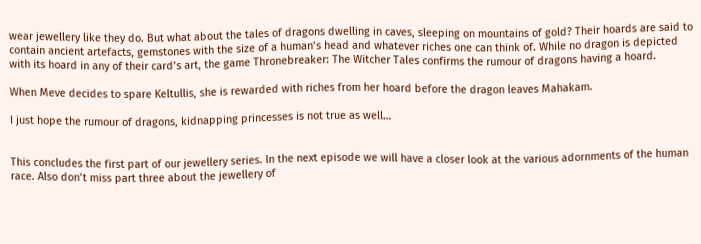wear jewellery like they do. But what about the tales of dragons dwelling in caves, sleeping on mountains of gold? Their hoards are said to contain ancient artefacts, gemstones with the size of a human’s head and whatever riches one can think of. While no dragon is depicted with its hoard in any of their card’s art, the game Thronebreaker: The Witcher Tales confirms the rumour of dragons having a hoard.

When Meve decides to spare Keltullis, she is rewarded with riches from her hoard before the dragon leaves Mahakam.

I just hope the rumour of dragons, kidnapping princesses is not true as well…


This concludes the first part of our jewellery series. In the next episode we will have a closer look at the various adornments of the human race. Also don’t miss part three about the jewellery of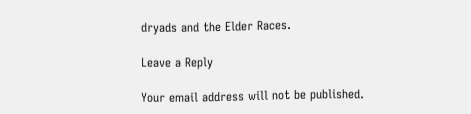dryads and the Elder Races.

Leave a Reply

Your email address will not be published.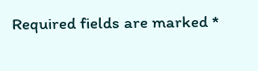Required fields are marked *